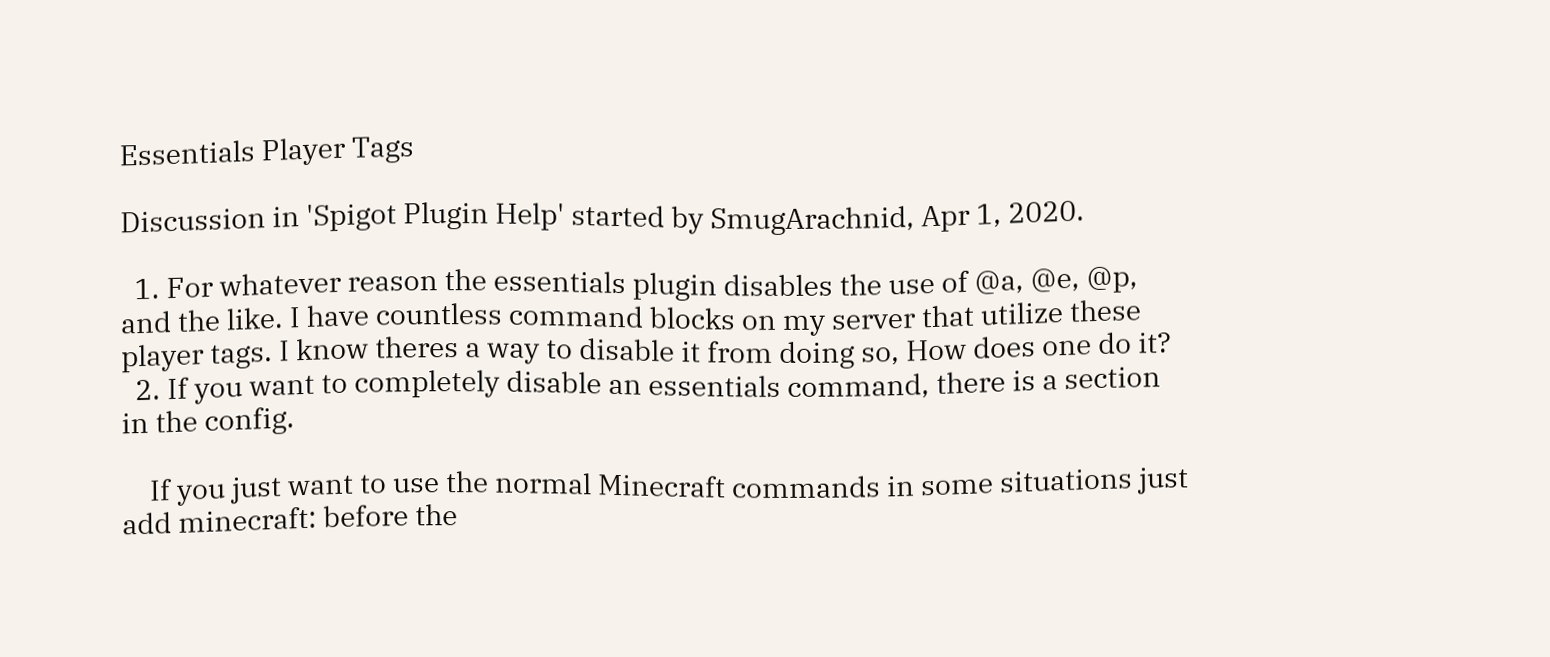Essentials Player Tags

Discussion in 'Spigot Plugin Help' started by SmugArachnid, Apr 1, 2020.

  1. For whatever reason the essentials plugin disables the use of @a, @e, @p, and the like. I have countless command blocks on my server that utilize these player tags. I know theres a way to disable it from doing so, How does one do it?
  2. If you want to completely disable an essentials command, there is a section in the config.

    If you just want to use the normal Minecraft commands in some situations just add minecraft: before the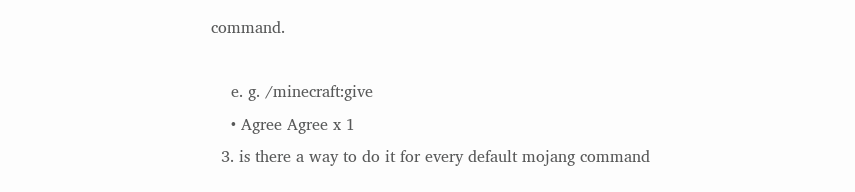command.

    e. g. /minecraft:give
    • Agree Agree x 1
  3. is there a way to do it for every default mojang command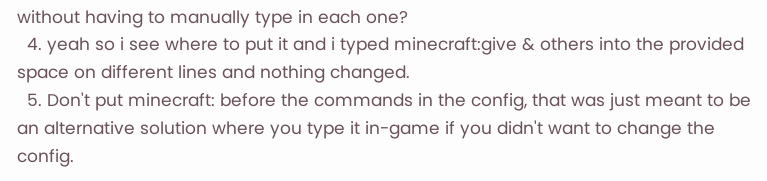without having to manually type in each one?
  4. yeah so i see where to put it and i typed minecraft:give & others into the provided space on different lines and nothing changed.
  5. Don't put minecraft: before the commands in the config, that was just meant to be an alternative solution where you type it in-game if you didn't want to change the config.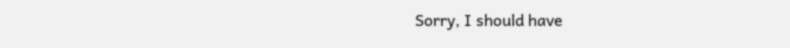Sorry, I should have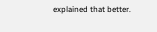explained that better.